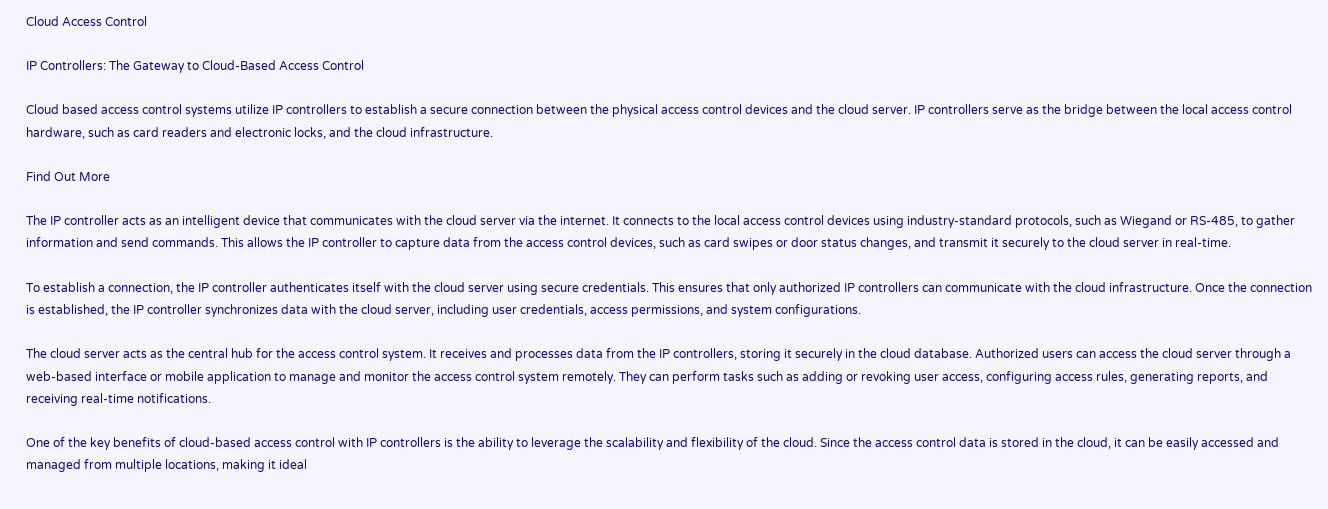Cloud Access Control

IP Controllers: The Gateway to Cloud-Based Access Control

Cloud based access control systems utilize IP controllers to establish a secure connection between the physical access control devices and the cloud server. IP controllers serve as the bridge between the local access control hardware, such as card readers and electronic locks, and the cloud infrastructure.

Find Out More

The IP controller acts as an intelligent device that communicates with the cloud server via the internet. It connects to the local access control devices using industry-standard protocols, such as Wiegand or RS-485, to gather information and send commands. This allows the IP controller to capture data from the access control devices, such as card swipes or door status changes, and transmit it securely to the cloud server in real-time.

To establish a connection, the IP controller authenticates itself with the cloud server using secure credentials. This ensures that only authorized IP controllers can communicate with the cloud infrastructure. Once the connection is established, the IP controller synchronizes data with the cloud server, including user credentials, access permissions, and system configurations.

The cloud server acts as the central hub for the access control system. It receives and processes data from the IP controllers, storing it securely in the cloud database. Authorized users can access the cloud server through a web-based interface or mobile application to manage and monitor the access control system remotely. They can perform tasks such as adding or revoking user access, configuring access rules, generating reports, and receiving real-time notifications.

One of the key benefits of cloud-based access control with IP controllers is the ability to leverage the scalability and flexibility of the cloud. Since the access control data is stored in the cloud, it can be easily accessed and managed from multiple locations, making it ideal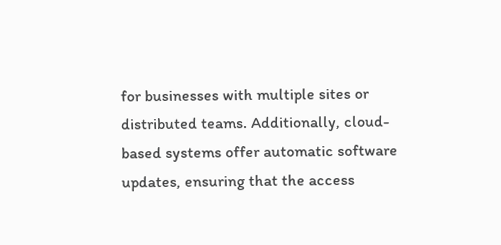for businesses with multiple sites or distributed teams. Additionally, cloud-based systems offer automatic software updates, ensuring that the access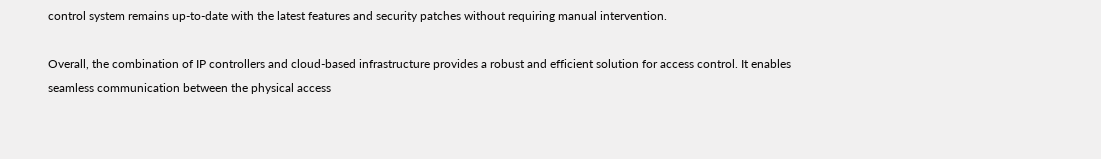control system remains up-to-date with the latest features and security patches without requiring manual intervention.

Overall, the combination of IP controllers and cloud-based infrastructure provides a robust and efficient solution for access control. It enables seamless communication between the physical access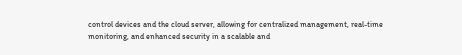control devices and the cloud server, allowing for centralized management, real-time monitoring, and enhanced security in a scalable and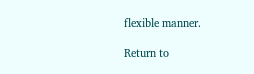flexible manner.

Return to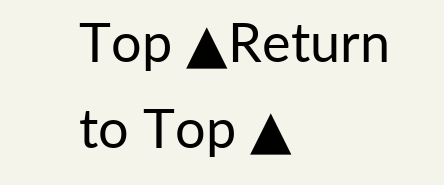Top ▲Return to Top ▲